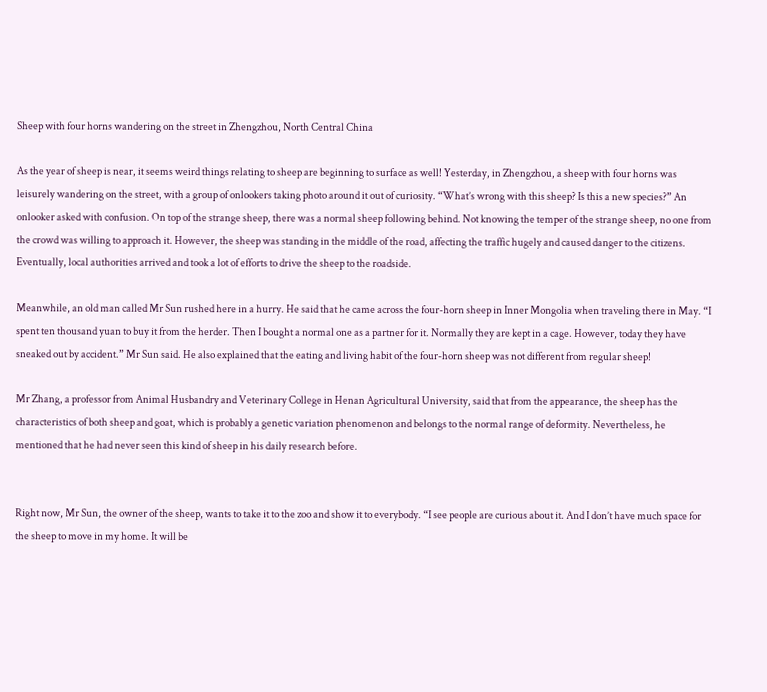Sheep with four horns wandering on the street in Zhengzhou, North Central China

As the year of sheep is near, it seems weird things relating to sheep are beginning to surface as well! Yesterday, in Zhengzhou, a sheep with four horns was leisurely wandering on the street, with a group of onlookers taking photo around it out of curiosity. “What’s wrong with this sheep? Is this a new species?” An onlooker asked with confusion. On top of the strange sheep, there was a normal sheep following behind. Not knowing the temper of the strange sheep, no one from the crowd was willing to approach it. However, the sheep was standing in the middle of the road, affecting the traffic hugely and caused danger to the citizens. Eventually, local authorities arrived and took a lot of efforts to drive the sheep to the roadside.

Meanwhile, an old man called Mr Sun rushed here in a hurry. He said that he came across the four-horn sheep in Inner Mongolia when traveling there in May. “I spent ten thousand yuan to buy it from the herder. Then I bought a normal one as a partner for it. Normally they are kept in a cage. However, today they have sneaked out by accident.” Mr Sun said. He also explained that the eating and living habit of the four-horn sheep was not different from regular sheep!

Mr Zhang, a professor from Animal Husbandry and Veterinary College in Henan Agricultural University, said that from the appearance, the sheep has the characteristics of both sheep and goat, which is probably a genetic variation phenomenon and belongs to the normal range of deformity. Nevertheless, he mentioned that he had never seen this kind of sheep in his daily research before.


Right now, Mr Sun, the owner of the sheep, wants to take it to the zoo and show it to everybody. “I see people are curious about it. And I don’t have much space for the sheep to move in my home. It will be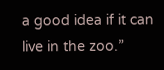a good idea if it can live in the zoo.”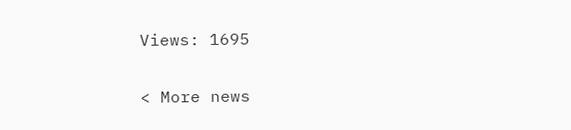Views: 1695

< More news